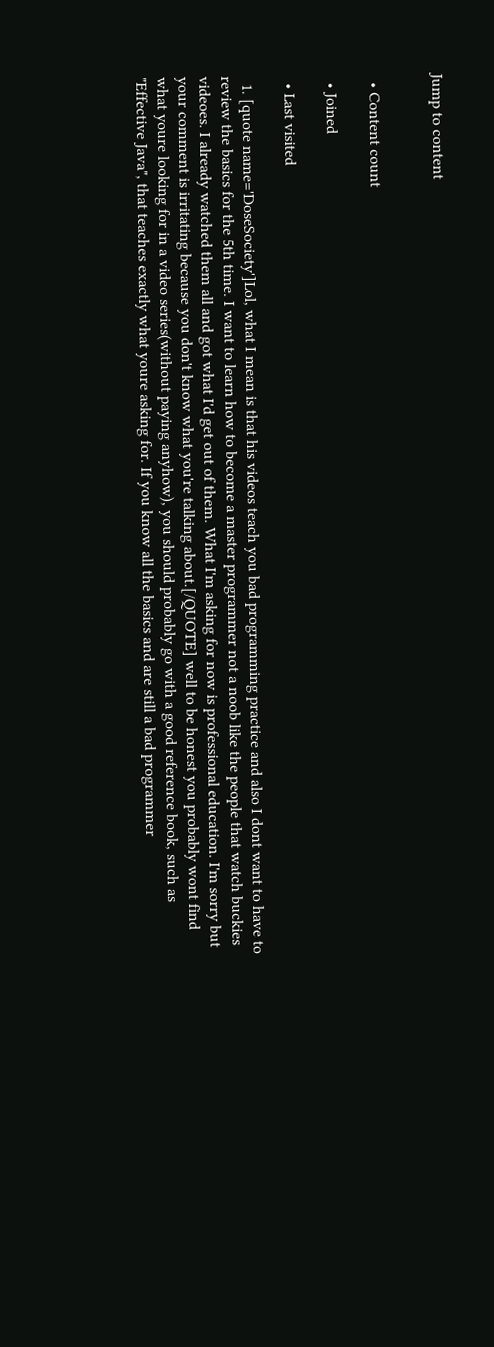Jump to content


  • Content count

  • Joined

  • Last visited

  1. [quote name='DoseSociety']Lol, what I mean is that his videos teach you bad programming practice and also I dont want to have to review the basics for the 5th time. I want to learn how to become a master programmer not a noob like the people that watch buckies videoes. I already watched them all and got what I'd get out of them. What I'm asking for now is professional education. I'm sorry but your comment is irritating because you don't know what you're talking about.[/QUOTE] well to be honest you probably wont find what youre looking for in a video series(without paying anyhow), you should probably go with a good reference book, such as "Effective Java", that teaches exactly what youre asking for. If you know all the basics and are still a bad programmer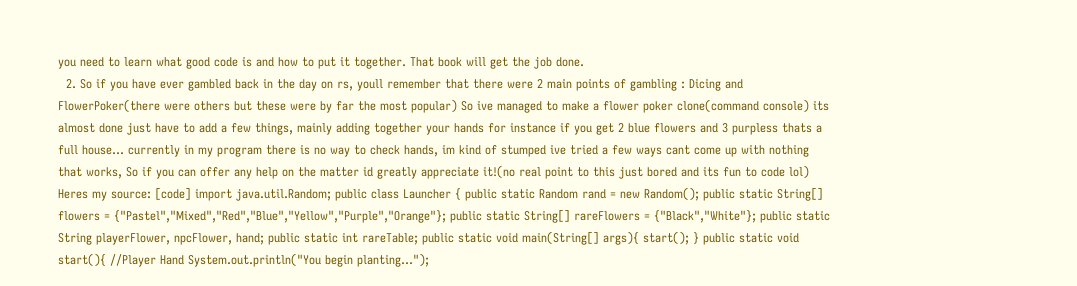you need to learn what good code is and how to put it together. That book will get the job done.
  2. So if you have ever gambled back in the day on rs, youll remember that there were 2 main points of gambling : Dicing and FlowerPoker(there were others but these were by far the most popular) So ive managed to make a flower poker clone(command console) its almost done just have to add a few things, mainly adding together your hands for instance if you get 2 blue flowers and 3 purpless thats a full house... currently in my program there is no way to check hands, im kind of stumped ive tried a few ways cant come up with nothing that works, So if you can offer any help on the matter id greatly appreciate it!(no real point to this just bored and its fun to code lol) Heres my source: [code] import java.util.Random; public class Launcher { public static Random rand = new Random(); public static String[] flowers = {"Pastel","Mixed","Red","Blue","Yellow","Purple","Orange"}; public static String[] rareFlowers = {"Black","White"}; public static String playerFlower, npcFlower, hand; public static int rareTable; public static void main(String[] args){ start(); } public static void start(){ //Player Hand System.out.println("You begin planting...");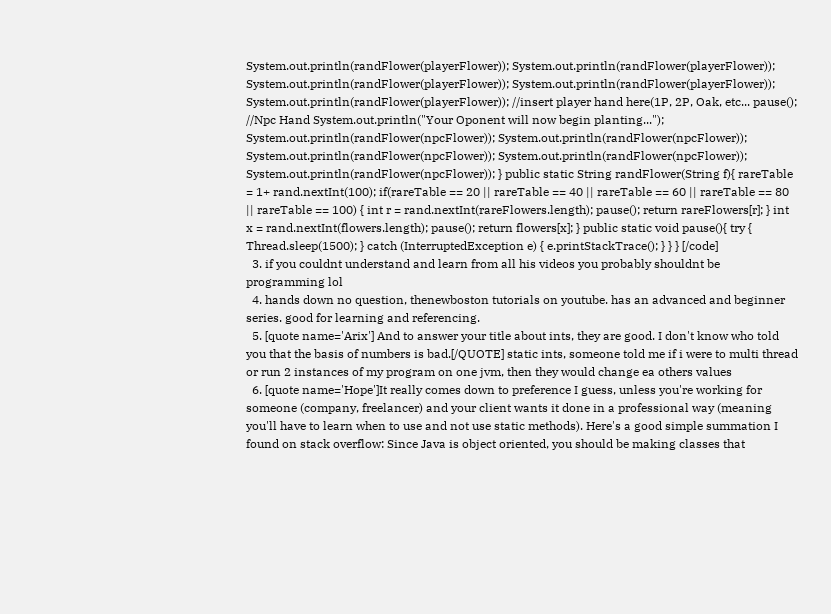System.out.println(randFlower(playerFlower)); System.out.println(randFlower(playerFlower)); System.out.println(randFlower(playerFlower)); System.out.println(randFlower(playerFlower)); System.out.println(randFlower(playerFlower)); //insert player hand here(1P, 2P, Oak, etc... pause(); //Npc Hand System.out.println("Your Oponent will now begin planting..."); System.out.println(randFlower(npcFlower)); System.out.println(randFlower(npcFlower)); System.out.println(randFlower(npcFlower)); System.out.println(randFlower(npcFlower)); System.out.println(randFlower(npcFlower)); } public static String randFlower(String f){ rareTable = 1+ rand.nextInt(100); if(rareTable == 20 || rareTable == 40 || rareTable == 60 || rareTable == 80 || rareTable == 100) { int r = rand.nextInt(rareFlowers.length); pause(); return rareFlowers[r]; } int x = rand.nextInt(flowers.length); pause(); return flowers[x]; } public static void pause(){ try { Thread.sleep(1500); } catch (InterruptedException e) { e.printStackTrace(); } } } [/code]
  3. if you couldnt understand and learn from all his videos you probably shouldnt be programming lol
  4. hands down no question, thenewboston tutorials on youtube. has an advanced and beginner series. good for learning and referencing.
  5. [quote name='Arix'] And to answer your title about ints, they are good. I don't know who told you that the basis of numbers is bad.[/QUOTE] static ints, someone told me if i were to multi thread or run 2 instances of my program on one jvm, then they would change ea others values
  6. [quote name='Hope']It really comes down to preference I guess, unless you're working for someone (company, freelancer) and your client wants it done in a professional way (meaning you'll have to learn when to use and not use static methods). Here's a good simple summation I found on stack overflow: Since Java is object oriented, you should be making classes that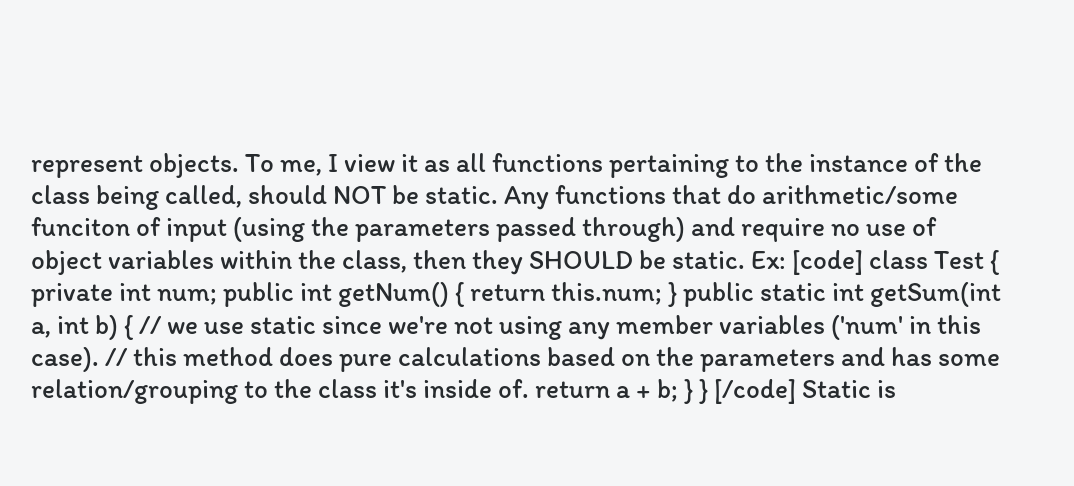represent objects. To me, I view it as all functions pertaining to the instance of the class being called, should NOT be static. Any functions that do arithmetic/some funciton of input (using the parameters passed through) and require no use of object variables within the class, then they SHOULD be static. Ex: [code] class Test { private int num; public int getNum() { return this.num; } public static int getSum(int a, int b) { // we use static since we're not using any member variables ('num' in this case). // this method does pure calculations based on the parameters and has some relation/grouping to the class it's inside of. return a + b; } } [/code] Static is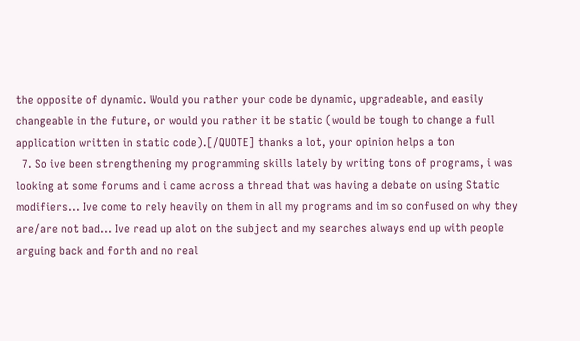the opposite of dynamic. Would you rather your code be dynamic, upgradeable, and easily changeable in the future, or would you rather it be static (would be tough to change a full application written in static code).[/QUOTE] thanks a lot, your opinion helps a ton
  7. So ive been strengthening my programming skills lately by writing tons of programs, i was looking at some forums and i came across a thread that was having a debate on using Static modifiers... Ive come to rely heavily on them in all my programs and im so confused on why they are/are not bad... Ive read up alot on the subject and my searches always end up with people arguing back and forth and no real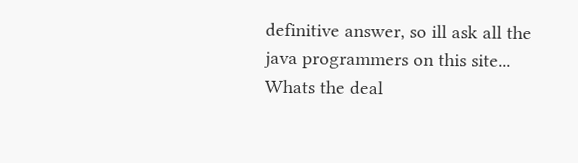definitive answer, so ill ask all the java programmers on this site... Whats the deal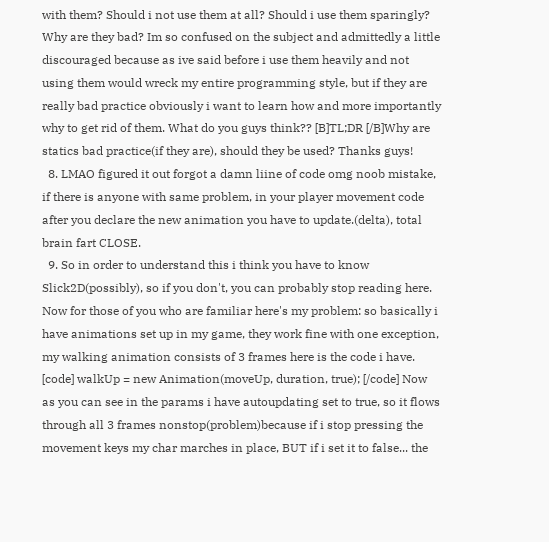with them? Should i not use them at all? Should i use them sparingly? Why are they bad? Im so confused on the subject and admittedly a little discouraged because as ive said before i use them heavily and not using them would wreck my entire programming style, but if they are really bad practice obviously i want to learn how and more importantly why to get rid of them. What do you guys think?? [B]TL;DR [/B]Why are statics bad practice(if they are), should they be used? Thanks guys!
  8. LMAO figured it out forgot a damn liine of code omg noob mistake, if there is anyone with same problem, in your player movement code after you declare the new animation you have to update.(delta), total brain fart CLOSE.
  9. So in order to understand this i think you have to know Slick2D(possibly), so if you don't, you can probably stop reading here. Now for those of you who are familiar here's my problem: so basically i have animations set up in my game, they work fine with one exception, my walking animation consists of 3 frames here is the code i have. [code] walkUp = new Animation(moveUp, duration, true); [/code] Now as you can see in the params i have autoupdating set to true, so it flows through all 3 frames nonstop(problem)because if i stop pressing the movement keys my char marches in place, BUT if i set it to false... the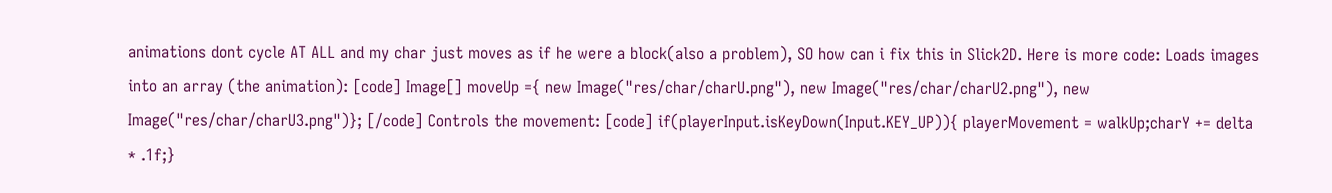animations dont cycle AT ALL and my char just moves as if he were a block(also a problem), SO how can i fix this in Slick2D. Here is more code: Loads images into an array (the animation): [code] Image[] moveUp ={ new Image("res/char/charU.png"), new Image("res/char/charU2.png"), new Image("res/char/charU3.png")}; [/code] Controls the movement: [code] if(playerInput.isKeyDown(Input.KEY_UP)){ playerMovement = walkUp;charY += delta * .1f;}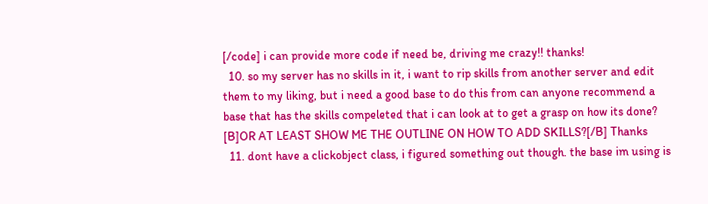[/code] i can provide more code if need be, driving me crazy!! thanks!
  10. so my server has no skills in it, i want to rip skills from another server and edit them to my liking, but i need a good base to do this from can anyone recommend a base that has the skills compeleted that i can look at to get a grasp on how its done? [B]OR AT LEAST SHOW ME THE OUTLINE ON HOW TO ADD SKILLS?[/B] Thanks
  11. dont have a clickobject class, i figured something out though. the base im using is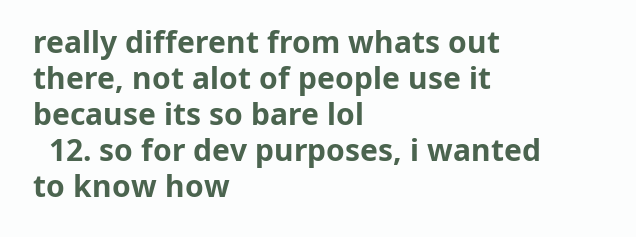really different from whats out there, not alot of people use it because its so bare lol
  12. so for dev purposes, i wanted to know how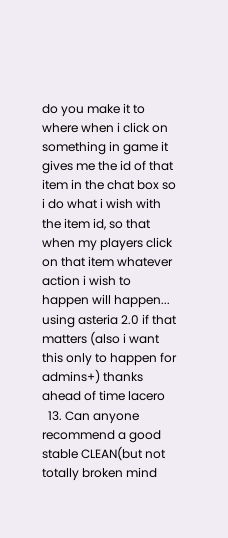do you make it to where when i click on something in game it gives me the id of that item in the chat box so i do what i wish with the item id, so that when my players click on that item whatever action i wish to happen will happen... using asteria 2.0 if that matters (also i want this only to happen for admins+) thanks ahead of time lacero
  13. Can anyone recommend a good stable CLEAN(but not totally broken mind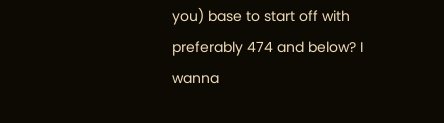you) base to start off with preferably 474 and below? I wanna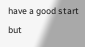have a good start but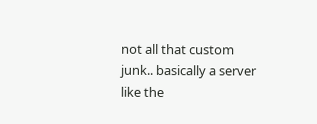not all that custom junk.. basically a server like the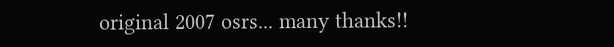original 2007 osrs... many thanks!!